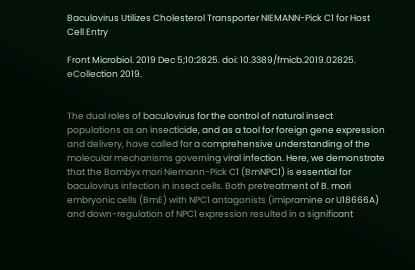Baculovirus Utilizes Cholesterol Transporter NIEMANN-Pick C1 for Host Cell Entry

Front Microbiol. 2019 Dec 5;10:2825. doi: 10.3389/fmicb.2019.02825. eCollection 2019.


The dual roles of baculovirus for the control of natural insect populations as an insecticide, and as a tool for foreign gene expression and delivery, have called for a comprehensive understanding of the molecular mechanisms governing viral infection. Here, we demonstrate that the Bombyx mori Niemann-Pick C1 (BmNPC1) is essential for baculovirus infection in insect cells. Both pretreatment of B. mori embryonic cells (BmE) with NPC1 antagonists (imipramine or U18666A) and down-regulation of NPC1 expression resulted in a significant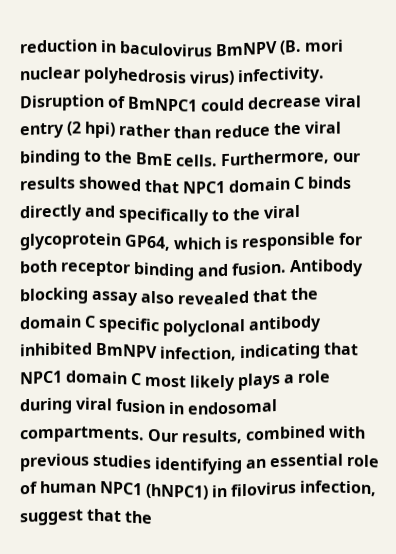reduction in baculovirus BmNPV (B. mori nuclear polyhedrosis virus) infectivity. Disruption of BmNPC1 could decrease viral entry (2 hpi) rather than reduce the viral binding to the BmE cells. Furthermore, our results showed that NPC1 domain C binds directly and specifically to the viral glycoprotein GP64, which is responsible for both receptor binding and fusion. Antibody blocking assay also revealed that the domain C specific polyclonal antibody inhibited BmNPV infection, indicating that NPC1 domain C most likely plays a role during viral fusion in endosomal compartments. Our results, combined with previous studies identifying an essential role of human NPC1 (hNPC1) in filovirus infection, suggest that the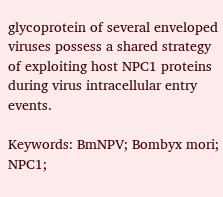glycoprotein of several enveloped viruses possess a shared strategy of exploiting host NPC1 proteins during virus intracellular entry events.

Keywords: BmNPV; Bombyx mori; NPC1;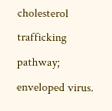cholesterol trafficking pathway; enveloped virus.